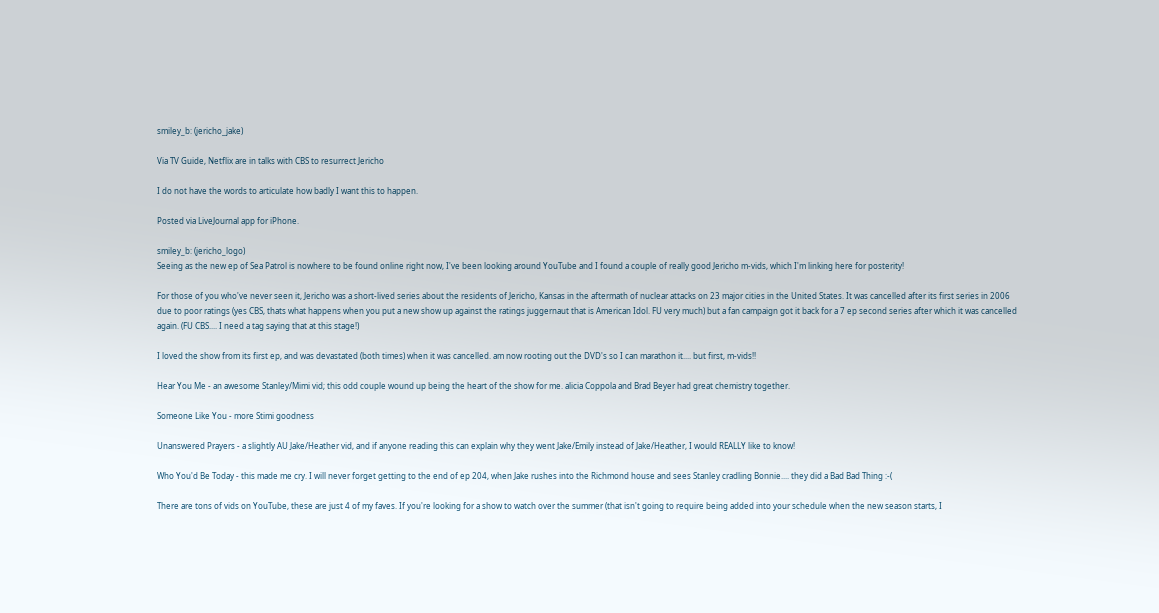smiley_b: (jericho_jake)

Via TV Guide, Netflix are in talks with CBS to resurrect Jericho

I do not have the words to articulate how badly I want this to happen.

Posted via LiveJournal app for iPhone.

smiley_b: (jericho_logo)
Seeing as the new ep of Sea Patrol is nowhere to be found online right now, I've been looking around YouTube and I found a couple of really good Jericho m-vids, which I'm linking here for posterity!

For those of you who've never seen it, Jericho was a short-lived series about the residents of Jericho, Kansas in the aftermath of nuclear attacks on 23 major cities in the United States. It was cancelled after its first series in 2006 due to poor ratings (yes CBS, thats what happens when you put a new show up against the ratings juggernaut that is American Idol. FU very much) but a fan campaign got it back for a 7 ep second series after which it was cancelled again. (FU CBS.... I need a tag saying that at this stage!)

I loved the show from its first ep, and was devastated (both times) when it was cancelled. am now rooting out the DVD's so I can marathon it.... but first, m-vids!!

Hear You Me - an awesome Stanley/Mimi vid; this odd couple wound up being the heart of the show for me. alicia Coppola and Brad Beyer had great chemistry together.

Someone Like You - more Stimi goodness

Unanswered Prayers - a slightly AU Jake/Heather vid, and if anyone reading this can explain why they went Jake/Emily instead of Jake/Heather, I would REALLY like to know!

Who You'd Be Today - this made me cry. I will never forget getting to the end of ep 204, when Jake rushes into the Richmond house and sees Stanley cradling Bonnie.... they did a Bad Bad Thing :-(

There are tons of vids on YouTube, these are just 4 of my faves. If you're looking for a show to watch over the summer (that isn't going to require being added into your schedule when the new season starts, I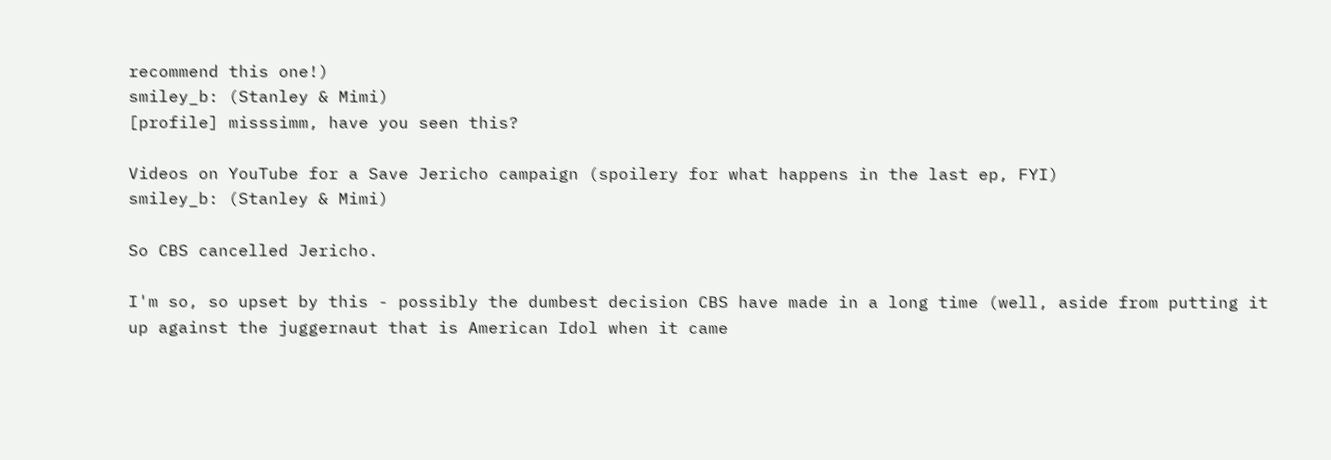recommend this one!)
smiley_b: (Stanley & Mimi)
[profile] misssimm, have you seen this?

Videos on YouTube for a Save Jericho campaign (spoilery for what happens in the last ep, FYI)
smiley_b: (Stanley & Mimi)

So CBS cancelled Jericho.

I'm so, so upset by this - possibly the dumbest decision CBS have made in a long time (well, aside from putting it up against the juggernaut that is American Idol when it came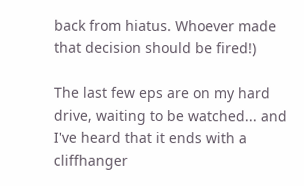back from hiatus. Whoever made that decision should be fired!)

The last few eps are on my hard drive, waiting to be watched... and I've heard that it ends with a cliffhanger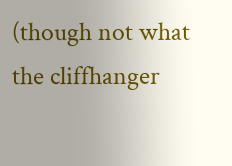(though not what the cliffhanger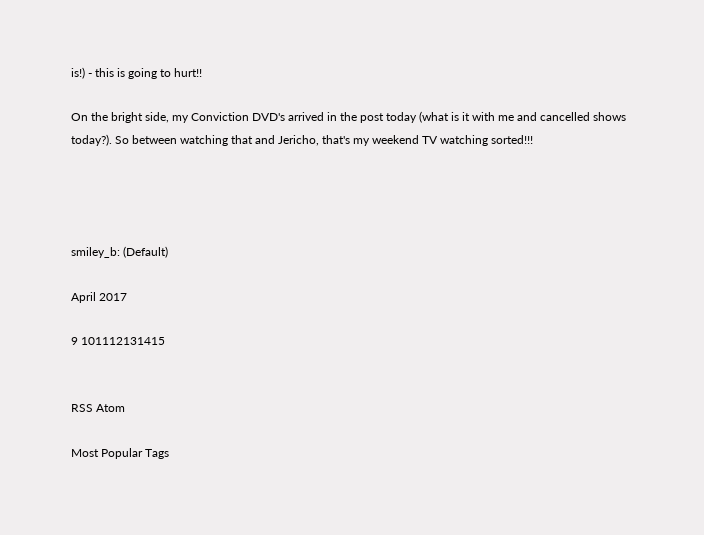is!) - this is going to hurt!!

On the bright side, my Conviction DVD's arrived in the post today (what is it with me and cancelled shows today?). So between watching that and Jericho, that's my weekend TV watching sorted!!!




smiley_b: (Default)

April 2017

9 101112131415


RSS Atom

Most Popular Tags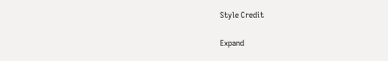Style Credit

Expand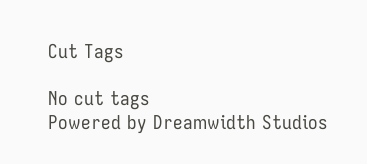Cut Tags

No cut tags
Powered by Dreamwidth Studios